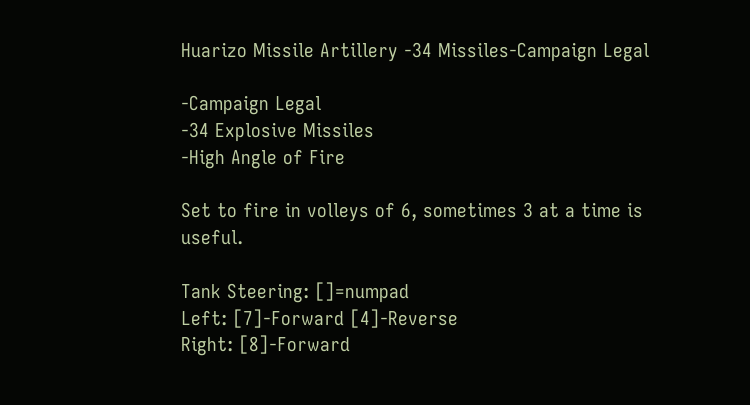Huarizo Missile Artillery -34 Missiles-Campaign Legal

-Campaign Legal
-34 Explosive Missiles
-High Angle of Fire

Set to fire in volleys of 6, sometimes 3 at a time is useful.

Tank Steering: []=numpad
Left: [7]-Forward [4]-Reverse
Right: [8]-Forward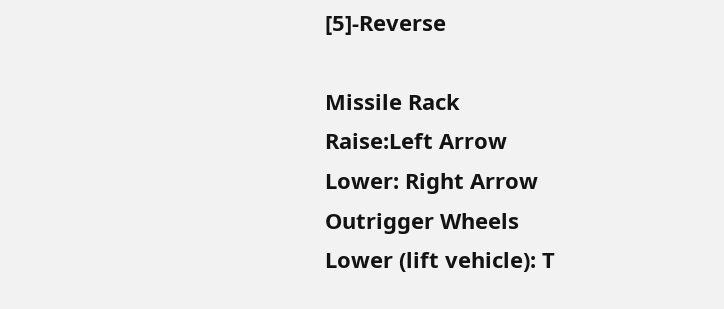[5]-Reverse

Missile Rack
Raise:Left Arrow
Lower: Right Arrow
Outrigger Wheels
Lower (lift vehicle): T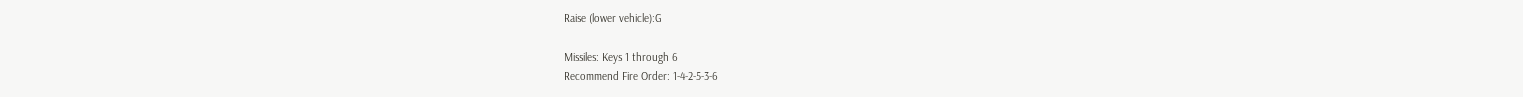Raise (lower vehicle):G

Missiles: Keys 1 through 6
Recommend Fire Order: 1-4-2-5-3-6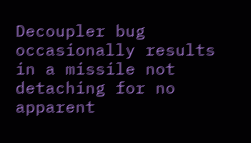Decoupler bug occasionally results in a missile not detaching for no apparent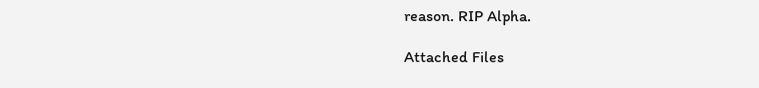reason. RIP Alpha.

Attached Files